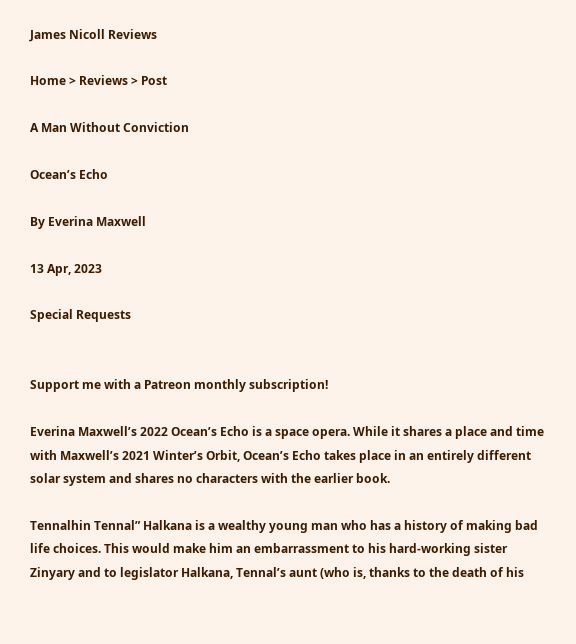James Nicoll Reviews

Home > Reviews > Post

A Man Without Conviction

Ocean’s Echo

By Everina Maxwell

13 Apr, 2023

Special Requests


Support me with a Patreon monthly subscription!

Everina Maxwell’s 2022 Ocean’s Echo is a space opera. While it shares a place and time with Maxwell’s 2021 Winter’s Orbit, Ocean’s Echo takes place in an entirely different solar system and shares no characters with the earlier book.

Tennalhin Tennal” Halkana is a wealthy young man who has a history of making bad life choices. This would make him an embarrassment to his hard-working sister Zinyary and to legislator Halkana, Tennal’s aunt (who is, thanks to the death of his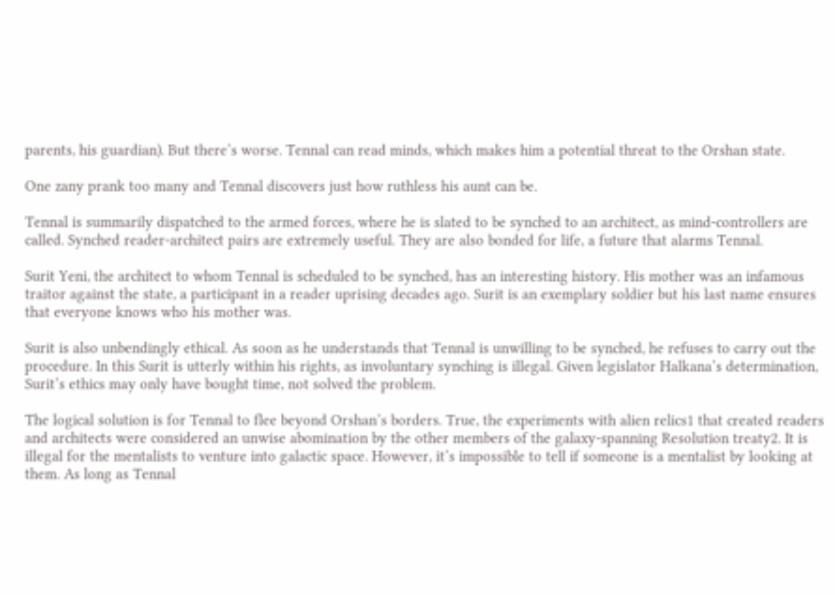parents, his guardian). But there’s worse. Tennal can read minds, which makes him a potential threat to the Orshan state.

One zany prank too many and Tennal discovers just how ruthless his aunt can be.

Tennal is summarily dispatched to the armed forces, where he is slated to be synched to an architect, as mind-controllers are called. Synched reader-architect pairs are extremely useful. They are also bonded for life, a future that alarms Tennal.

Surit Yeni, the architect to whom Tennal is scheduled to be synched, has an interesting history. His mother was an infamous traitor against the state, a participant in a reader uprising decades ago. Surit is an exemplary soldier but his last name ensures that everyone knows who his mother was.

Surit is also unbendingly ethical. As soon as he understands that Tennal is unwilling to be synched, he refuses to carry out the procedure. In this Surit is utterly within his rights, as involuntary synching is illegal. Given legislator Halkana’s determination, Surit’s ethics may only have bought time, not solved the problem.

The logical solution is for Tennal to flee beyond Orshan’s borders. True, the experiments with alien relics1 that created readers and architects were considered an unwise abomination by the other members of the galaxy-spanning Resolution treaty2. It is illegal for the mentalists to venture into galactic space. However, it’s impossible to tell if someone is a mentalist by looking at them. As long as Tennal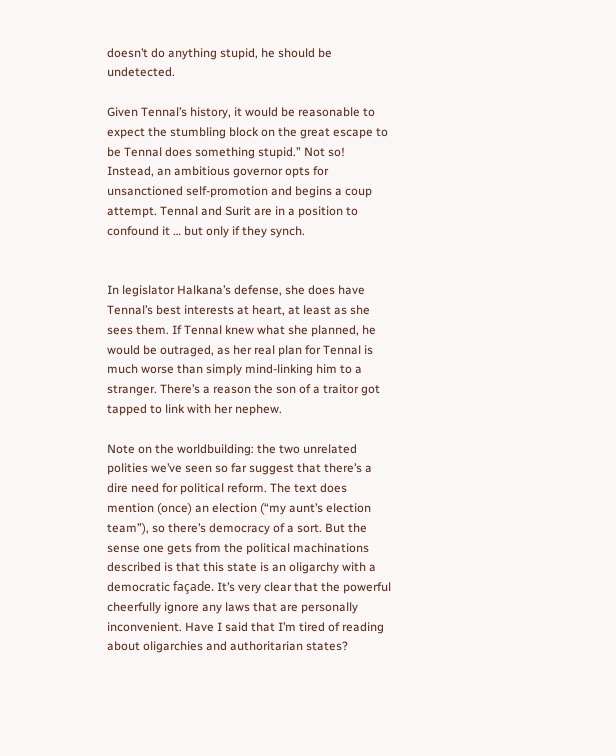doesn’t do anything stupid, he should be undetected.

Given Tennal’s history, it would be reasonable to expect the stumbling block on the great escape to be Tennal does something stupid.” Not so! Instead, an ambitious governor opts for unsanctioned self-promotion and begins a coup attempt. Tennal and Surit are in a position to confound it … but only if they synch.


In legislator Halkana’s defense, she does have Tennal’s best interests at heart, at least as she sees them. If Tennal knew what she planned, he would be outraged, as her real plan for Tennal is much worse than simply mind-linking him to a stranger. There’s a reason the son of a traitor got tapped to link with her nephew.

Note on the worldbuilding: the two unrelated polities we’ve seen so far suggest that there’s a dire need for political reform. The text does mention (once) an election (“my aunt’s election team”), so there’s democracy of a sort. But the sense one gets from the political machinations described is that this state is an oligarchy with a democratic façade. It’s very clear that the powerful cheerfully ignore any laws that are personally inconvenient. Have I said that I’m tired of reading about oligarchies and authoritarian states?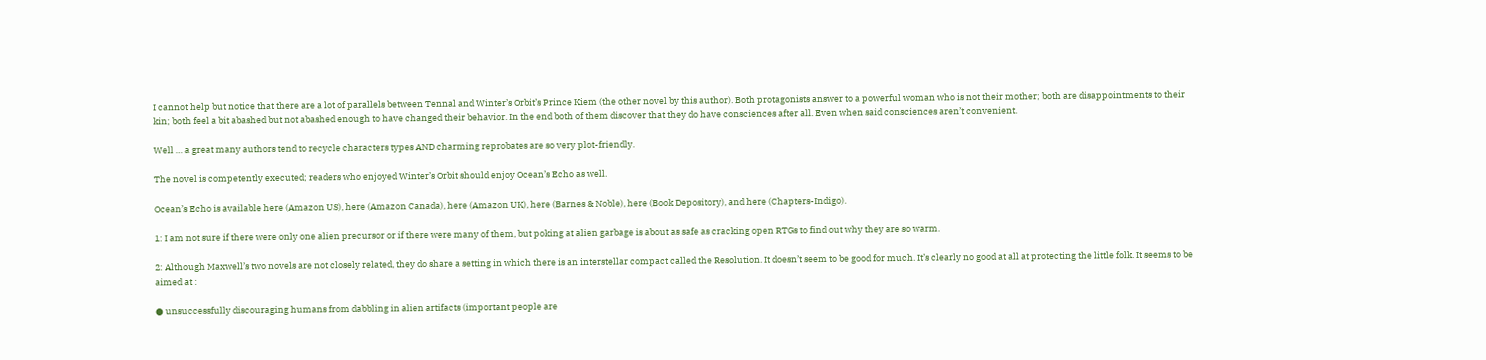I cannot help but notice that there are a lot of parallels between Tennal and Winter’s Orbit’s Prince Kiem (the other novel by this author). Both protagonists answer to a powerful woman who is not their mother; both are disappointments to their kin; both feel a bit abashed but not abashed enough to have changed their behavior. In the end both of them discover that they do have consciences after all. Even when said consciences aren’t convenient.

Well … a great many authors tend to recycle characters types AND charming reprobates are so very plot-friendly.

The novel is competently executed; readers who enjoyed Winter’s Orbit should enjoy Ocean’s Echo as well.

Ocean’s Echo is available here (Amazon US), here (Amazon Canada), here (Amazon UK), here (Barnes & Noble), here (Book Depository), and here (Chapters-Indigo).

1: I am not sure if there were only one alien precursor or if there were many of them, but poking at alien garbage is about as safe as cracking open RTGs to find out why they are so warm.

2: Although Maxwell’s two novels are not closely related, they do share a setting in which there is an interstellar compact called the Resolution. It doesn’t seem to be good for much. It’s clearly no good at all at protecting the little folk. It seems to be aimed at :

● unsuccessfully discouraging humans from dabbling in alien artifacts (important people are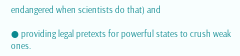endangered when scientists do that) and

● providing legal pretexts for powerful states to crush weak ones.